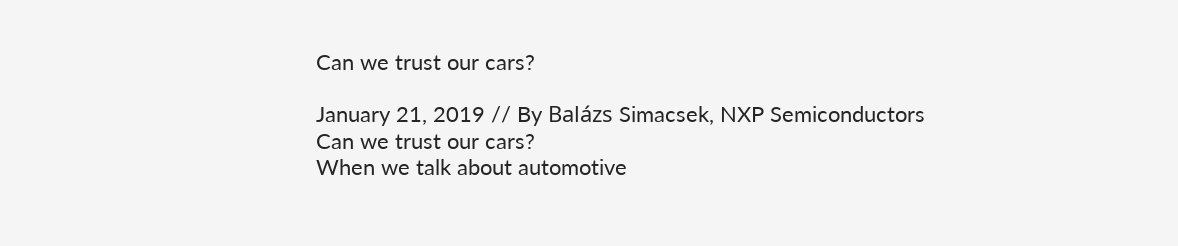Can we trust our cars?

January 21, 2019 // By Balázs Simacsek, NXP Semiconductors
Can we trust our cars?
When we talk about automotive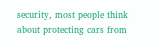security, most people think about protecting cars from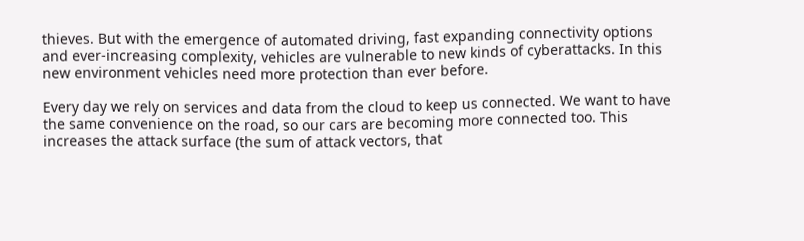thieves. But with the emergence of automated driving, fast expanding connectivity options and ever-increasing complexity, vehicles are vulnerable to new kinds of cyberattacks. In this new environment vehicles need more protection than ever before.

Every day we rely on services and data from the cloud to keep us connected. We want to have the same convenience on the road, so our cars are becoming more connected too. This increases the attack surface (the sum of attack vectors, that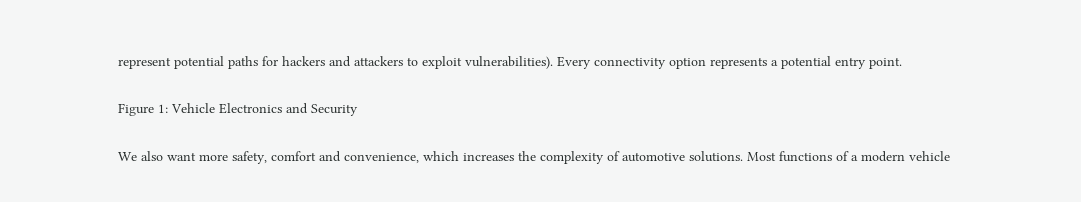represent potential paths for hackers and attackers to exploit vulnerabilities). Every connectivity option represents a potential entry point.

Figure 1: Vehicle Electronics and Security

We also want more safety, comfort and convenience, which increases the complexity of automotive solutions. Most functions of a modern vehicle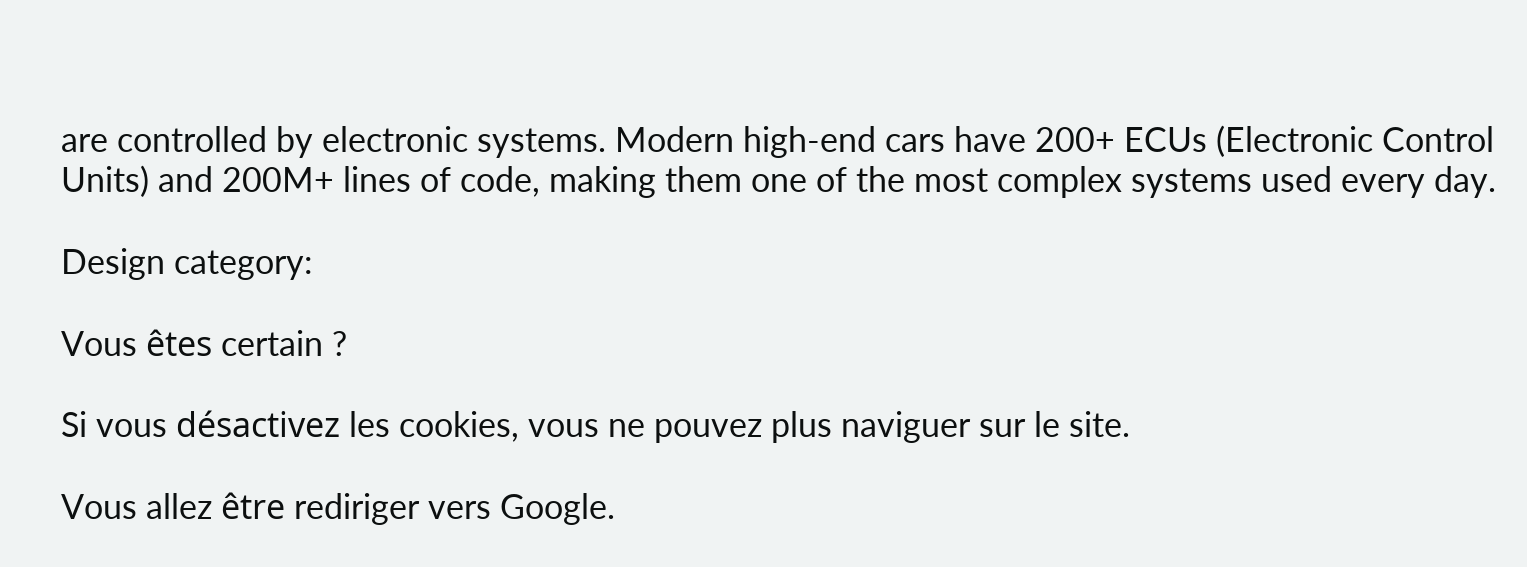are controlled by electronic systems. Modern high-end cars have 200+ ECUs (Electronic Control Units) and 200M+ lines of code, making them one of the most complex systems used every day.

Design category:

Vous êtes certain ?

Si vous désactivez les cookies, vous ne pouvez plus naviguer sur le site.

Vous allez être rediriger vers Google.